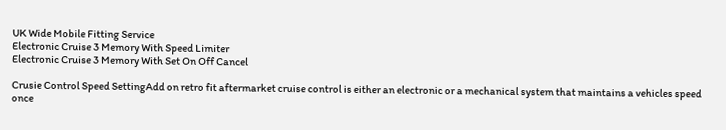UK Wide Mobile Fitting Service
Electronic Cruise 3 Memory With Speed Limiter
Electronic Cruise 3 Memory With Set On Off Cancel

Crusie Control Speed SettingAdd on retro fit aftermarket cruise control is either an electronic or a mechanical system that maintains a vehicles speed once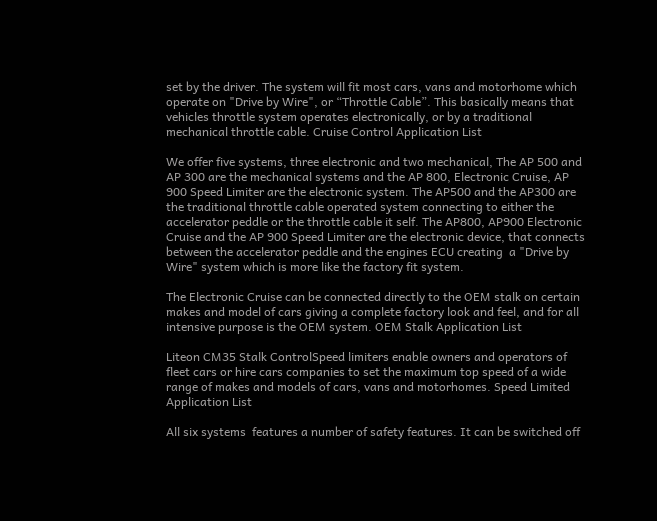set by the driver. The system will fit most cars, vans and motorhome which operate on "Drive by Wire", or “Throttle Cable”. This basically means that vehicles throttle system operates electronically, or by a traditional mechanical throttle cable. Cruise Control Application List

We offer five systems, three electronic and two mechanical, The AP 500 and AP 300 are the mechanical systems and the AP 800, Electronic Cruise, AP 900 Speed Limiter are the electronic system. The AP500 and the AP300 are the traditional throttle cable operated system connecting to either the accelerator peddle or the throttle cable it self. The AP800, AP900 Electronic Cruise and the AP 900 Speed Limiter are the electronic device, that connects between the accelerator peddle and the engines ECU creating  a "Drive by Wire" system which is more like the factory fit system.

The Electronic Cruise can be connected directly to the OEM stalk on certain makes and model of cars giving a complete factory look and feel, and for all intensive purpose is the OEM system. OEM Stalk Application List

Liteon CM35 Stalk ControlSpeed limiters enable owners and operators of fleet cars or hire cars companies to set the maximum top speed of a wide range of makes and models of cars, vans and motorhomes. Speed Limited Application List

All six systems  features a number of safety features. It can be switched off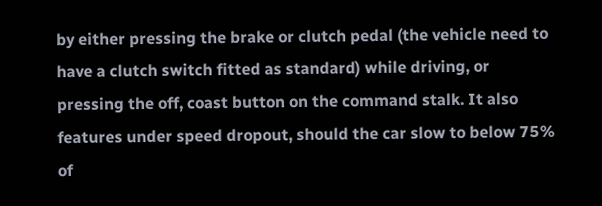by either pressing the brake or clutch pedal (the vehicle need to have a clutch switch fitted as standard) while driving, or pressing the off, coast button on the command stalk. It also features under speed dropout, should the car slow to below 75% of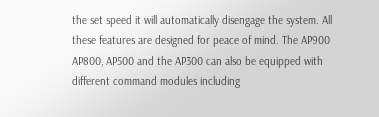the set speed it will automatically disengage the system. All these features are designed for peace of mind. The AP900 AP800, AP500 and the AP300 can also be equipped with different command modules including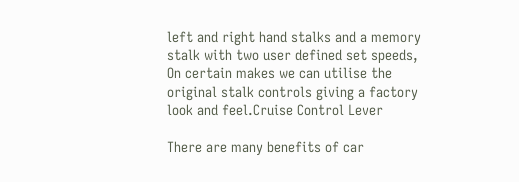left and right hand stalks and a memory stalk with two user defined set speeds, On certain makes we can utilise the original stalk controls giving a factory look and feel.Cruise Control Lever

There are many benefits of car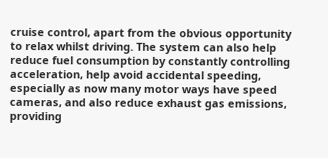cruise control, apart from the obvious opportunity to relax whilst driving. The system can also help reduce fuel consumption by constantly controlling acceleration, help avoid accidental speeding, especially as now many motor ways have speed cameras, and also reduce exhaust gas emissions, providing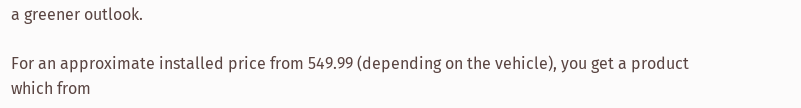a greener outlook.

For an approximate installed price from 549.99 (depending on the vehicle), you get a product which from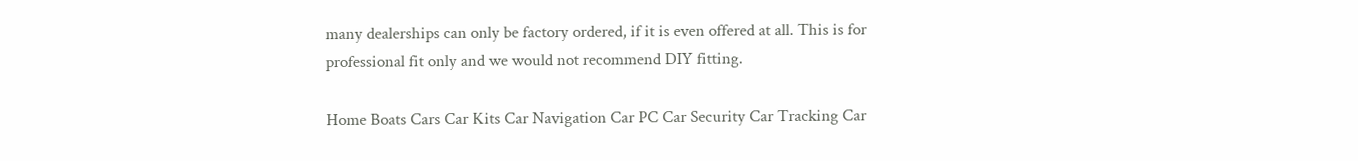many dealerships can only be factory ordered, if it is even offered at all. This is for professional fit only and we would not recommend DIY fitting.

Home Boats Cars Car Kits Car Navigation Car PC Car Security Car Tracking Car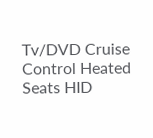Tv/DVD Cruise Control Heated Seats HID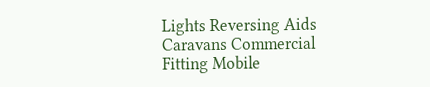Lights Reversing Aids Caravans Commercial Fitting Mobile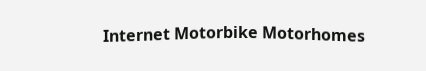Internet Motorbike Motorhomes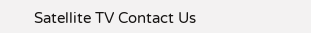Satellite TV Contact Us